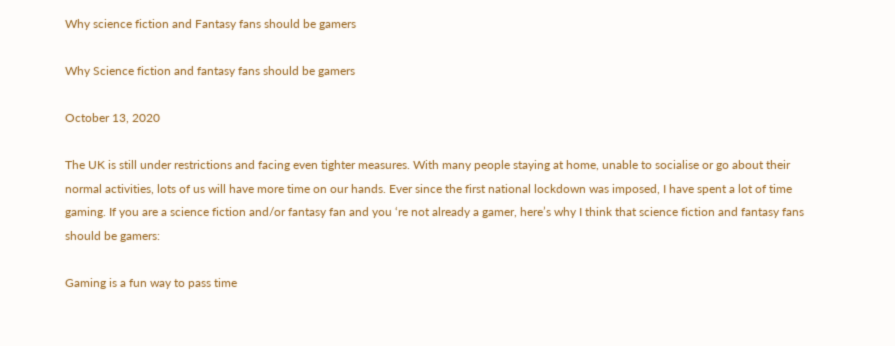Why science fiction and Fantasy fans should be gamers

Why Science fiction and fantasy fans should be gamers

October 13, 2020

The UK is still under restrictions and facing even tighter measures. With many people staying at home, unable to socialise or go about their normal activities, lots of us will have more time on our hands. Ever since the first national lockdown was imposed, I have spent a lot of time gaming. If you are a science fiction and/or fantasy fan and you ‘re not already a gamer, here’s why I think that science fiction and fantasy fans should be gamers:

Gaming is a fun way to pass time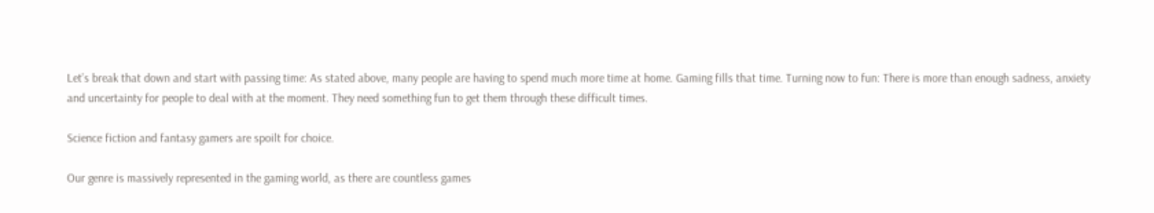Let’s break that down and start with passing time: As stated above, many people are having to spend much more time at home. Gaming fills that time. Turning now to fun: There is more than enough sadness, anxiety and uncertainty for people to deal with at the moment. They need something fun to get them through these difficult times.

Science fiction and fantasy gamers are spoilt for choice.

Our genre is massively represented in the gaming world, as there are countless games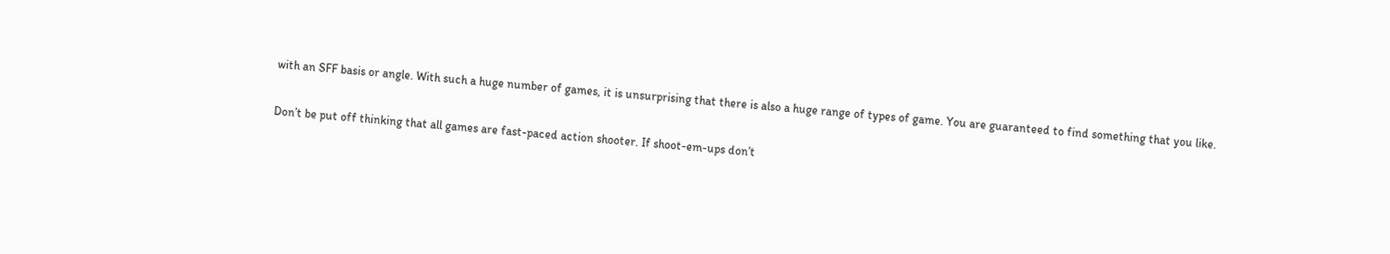with an SFF basis or angle. With such a huge number of games, it is unsurprising that there is also a huge range of types of game. You are guaranteed to find something that you like.

Don’t be put off thinking that all games are fast-paced action shooter. If shoot-em-ups don’t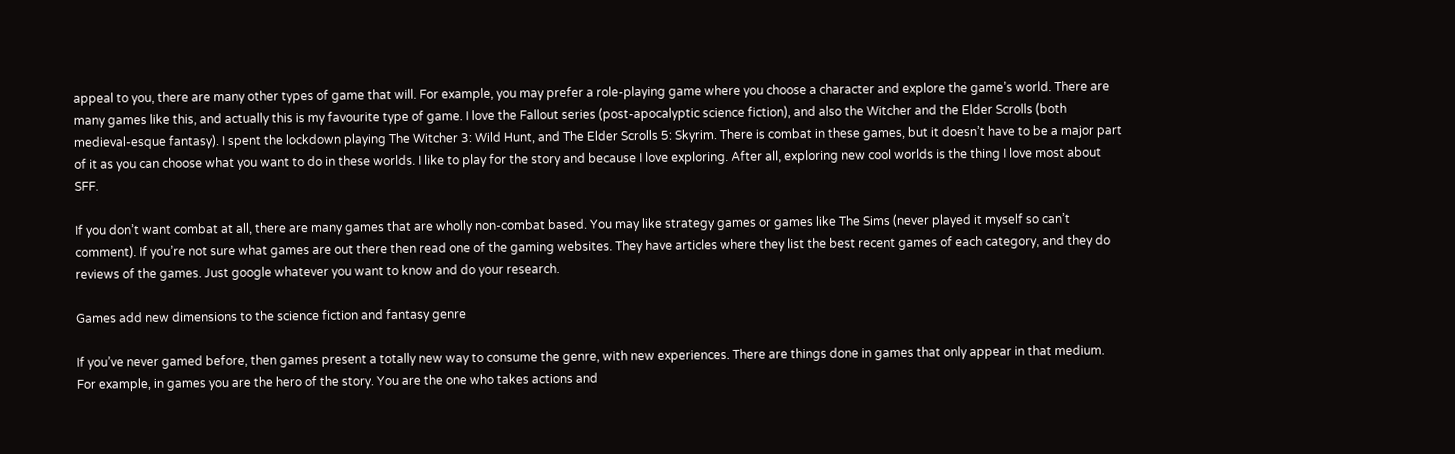appeal to you, there are many other types of game that will. For example, you may prefer a role-playing game where you choose a character and explore the game’s world. There are many games like this, and actually this is my favourite type of game. I love the Fallout series (post-apocalyptic science fiction), and also the Witcher and the Elder Scrolls (both medieval-esque fantasy). I spent the lockdown playing The Witcher 3: Wild Hunt, and The Elder Scrolls 5: Skyrim. There is combat in these games, but it doesn’t have to be a major part of it as you can choose what you want to do in these worlds. I like to play for the story and because I love exploring. After all, exploring new cool worlds is the thing I love most about SFF.

If you don’t want combat at all, there are many games that are wholly non-combat based. You may like strategy games or games like The Sims (never played it myself so can’t comment). If you’re not sure what games are out there then read one of the gaming websites. They have articles where they list the best recent games of each category, and they do reviews of the games. Just google whatever you want to know and do your research.

Games add new dimensions to the science fiction and fantasy genre

If you’ve never gamed before, then games present a totally new way to consume the genre, with new experiences. There are things done in games that only appear in that medium. For example, in games you are the hero of the story. You are the one who takes actions and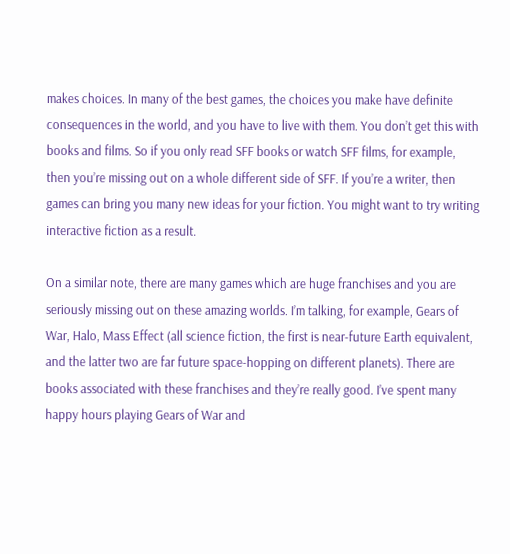makes choices. In many of the best games, the choices you make have definite consequences in the world, and you have to live with them. You don’t get this with books and films. So if you only read SFF books or watch SFF films, for example, then you’re missing out on a whole different side of SFF. If you’re a writer, then games can bring you many new ideas for your fiction. You might want to try writing interactive fiction as a result.

On a similar note, there are many games which are huge franchises and you are seriously missing out on these amazing worlds. I’m talking, for example, Gears of War, Halo, Mass Effect (all science fiction, the first is near-future Earth equivalent, and the latter two are far future space-hopping on different planets). There are books associated with these franchises and they’re really good. I’ve spent many happy hours playing Gears of War and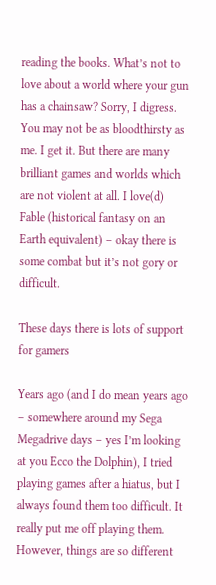reading the books. What’s not to love about a world where your gun has a chainsaw? Sorry, I digress. You may not be as bloodthirsty as me. I get it. But there are many brilliant games and worlds which are not violent at all. I love(d) Fable (historical fantasy on an Earth equivalent) – okay there is some combat but it’s not gory or difficult.

These days there is lots of support for gamers

Years ago (and I do mean years ago – somewhere around my Sega Megadrive days – yes I’m looking at you Ecco the Dolphin), I tried playing games after a hiatus, but I always found them too difficult. It really put me off playing them. However, things are so different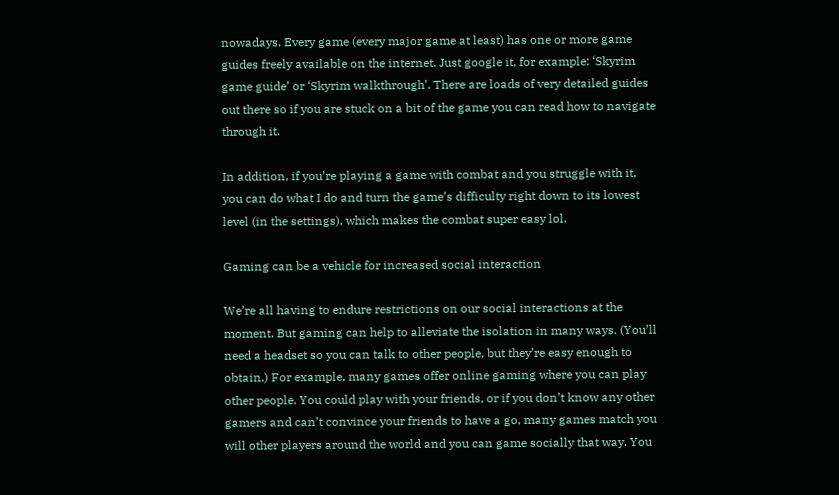nowadays. Every game (every major game at least) has one or more game guides freely available on the internet. Just google it, for example: ‘Skyrim game guide’ or ‘Skyrim walkthrough’. There are loads of very detailed guides out there so if you are stuck on a bit of the game you can read how to navigate through it.

In addition, if you’re playing a game with combat and you struggle with it, you can do what I do and turn the game’s difficulty right down to its lowest level (in the settings), which makes the combat super easy lol.

Gaming can be a vehicle for increased social interaction

We’re all having to endure restrictions on our social interactions at the moment. But gaming can help to alleviate the isolation in many ways. (You’ll need a headset so you can talk to other people, but they’re easy enough to obtain.) For example, many games offer online gaming where you can play other people. You could play with your friends, or if you don’t know any other gamers and can’t convince your friends to have a go, many games match you will other players around the world and you can game socially that way. You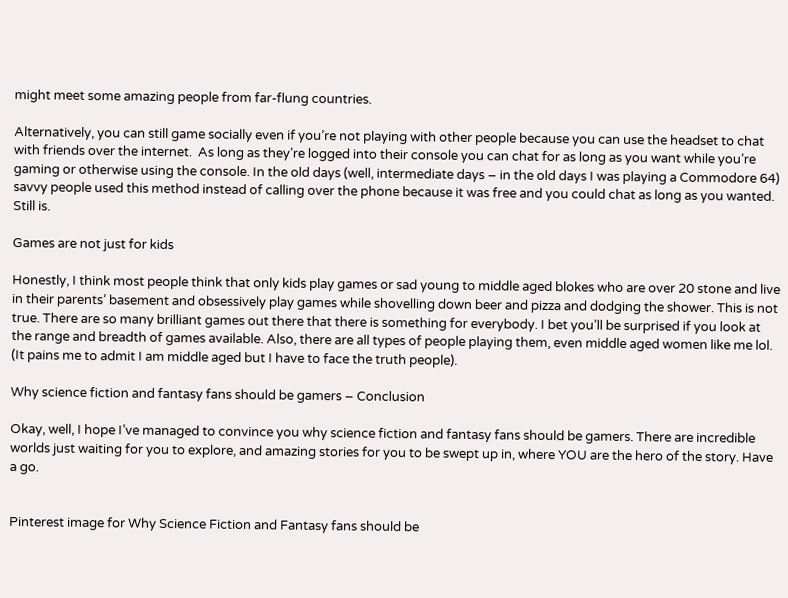might meet some amazing people from far-flung countries.

Alternatively, you can still game socially even if you’re not playing with other people because you can use the headset to chat with friends over the internet.  As long as they’re logged into their console you can chat for as long as you want while you’re gaming or otherwise using the console. In the old days (well, intermediate days – in the old days I was playing a Commodore 64) savvy people used this method instead of calling over the phone because it was free and you could chat as long as you wanted. Still is.

Games are not just for kids

Honestly, I think most people think that only kids play games or sad young to middle aged blokes who are over 20 stone and live in their parents’ basement and obsessively play games while shovelling down beer and pizza and dodging the shower. This is not true. There are so many brilliant games out there that there is something for everybody. I bet you’ll be surprised if you look at the range and breadth of games available. Also, there are all types of people playing them, even middle aged women like me lol. (It pains me to admit I am middle aged but I have to face the truth people).

Why science fiction and fantasy fans should be gamers – Conclusion

Okay, well, I hope I’ve managed to convince you why science fiction and fantasy fans should be gamers. There are incredible worlds just waiting for you to explore, and amazing stories for you to be swept up in, where YOU are the hero of the story. Have a go.


Pinterest image for Why Science Fiction and Fantasy fans should be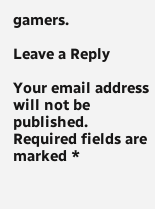gamers.

Leave a Reply

Your email address will not be published. Required fields are marked *